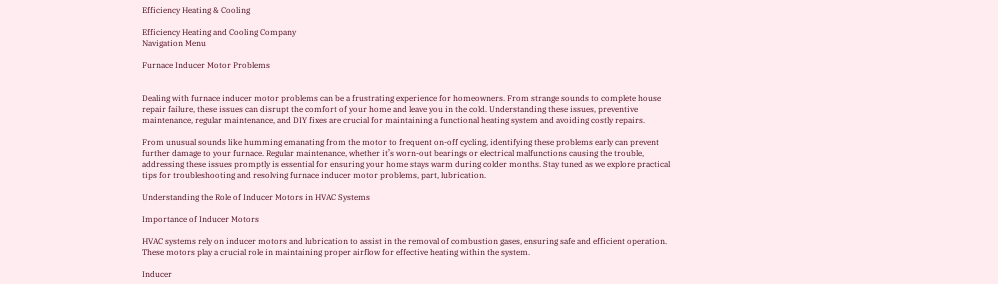Efficiency Heating & Cooling

Efficiency Heating and Cooling Company
Navigation Menu

Furnace Inducer Motor Problems


Dealing with furnace inducer motor problems can be a frustrating experience for homeowners. From strange sounds to complete house repair failure, these issues can disrupt the comfort of your home and leave you in the cold. Understanding these issues, preventive maintenance, regular maintenance, and DIY fixes are crucial for maintaining a functional heating system and avoiding costly repairs.

From unusual sounds like humming emanating from the motor to frequent on-off cycling, identifying these problems early can prevent further damage to your furnace. Regular maintenance, whether it’s worn-out bearings or electrical malfunctions causing the trouble, addressing these issues promptly is essential for ensuring your home stays warm during colder months. Stay tuned as we explore practical tips for troubleshooting and resolving furnace inducer motor problems, part, lubrication.

Understanding the Role of Inducer Motors in HVAC Systems

Importance of Inducer Motors

HVAC systems rely on inducer motors and lubrication to assist in the removal of combustion gases, ensuring safe and efficient operation. These motors play a crucial role in maintaining proper airflow for effective heating within the system.

Inducer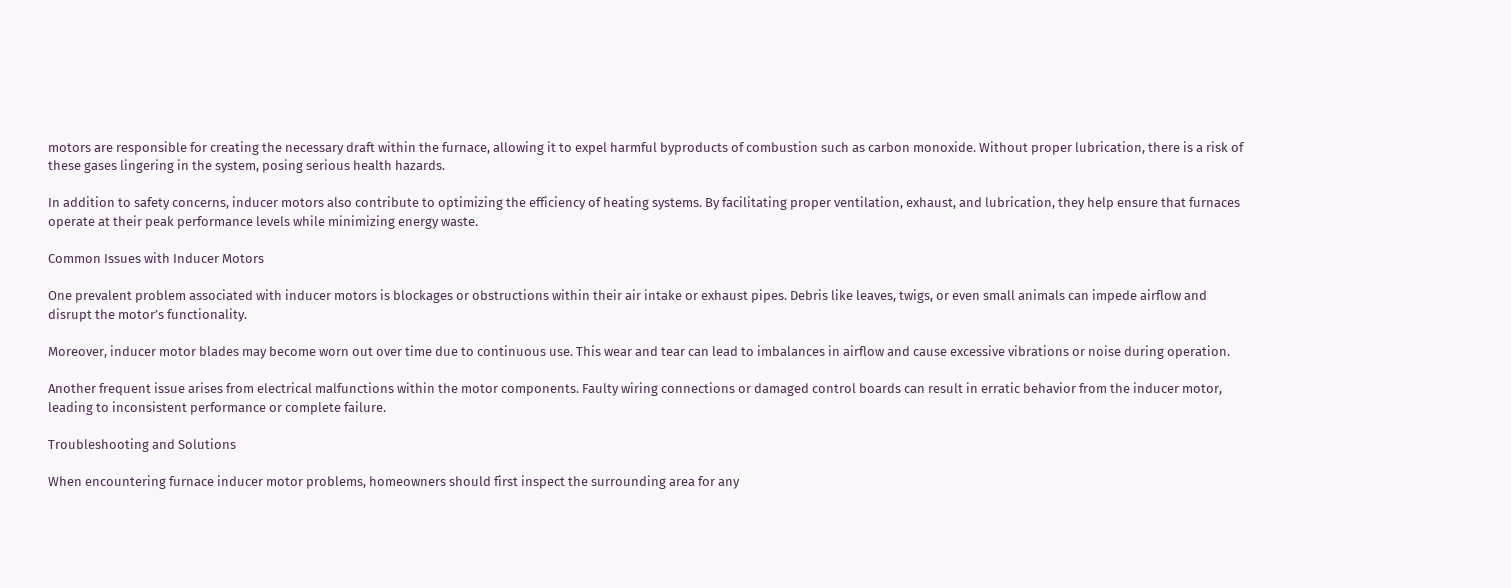motors are responsible for creating the necessary draft within the furnace, allowing it to expel harmful byproducts of combustion such as carbon monoxide. Without proper lubrication, there is a risk of these gases lingering in the system, posing serious health hazards.

In addition to safety concerns, inducer motors also contribute to optimizing the efficiency of heating systems. By facilitating proper ventilation, exhaust, and lubrication, they help ensure that furnaces operate at their peak performance levels while minimizing energy waste.

Common Issues with Inducer Motors

One prevalent problem associated with inducer motors is blockages or obstructions within their air intake or exhaust pipes. Debris like leaves, twigs, or even small animals can impede airflow and disrupt the motor’s functionality.

Moreover, inducer motor blades may become worn out over time due to continuous use. This wear and tear can lead to imbalances in airflow and cause excessive vibrations or noise during operation.

Another frequent issue arises from electrical malfunctions within the motor components. Faulty wiring connections or damaged control boards can result in erratic behavior from the inducer motor, leading to inconsistent performance or complete failure.

Troubleshooting and Solutions

When encountering furnace inducer motor problems, homeowners should first inspect the surrounding area for any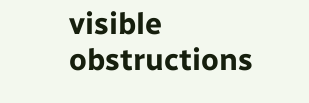visible obstructions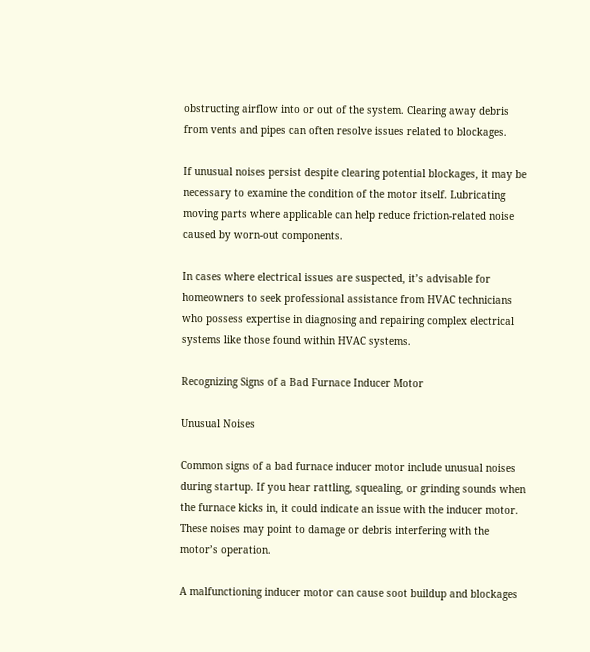obstructing airflow into or out of the system. Clearing away debris from vents and pipes can often resolve issues related to blockages.

If unusual noises persist despite clearing potential blockages, it may be necessary to examine the condition of the motor itself. Lubricating moving parts where applicable can help reduce friction-related noise caused by worn-out components.

In cases where electrical issues are suspected, it’s advisable for homeowners to seek professional assistance from HVAC technicians who possess expertise in diagnosing and repairing complex electrical systems like those found within HVAC systems.

Recognizing Signs of a Bad Furnace Inducer Motor

Unusual Noises

Common signs of a bad furnace inducer motor include unusual noises during startup. If you hear rattling, squealing, or grinding sounds when the furnace kicks in, it could indicate an issue with the inducer motor. These noises may point to damage or debris interfering with the motor’s operation.

A malfunctioning inducer motor can cause soot buildup and blockages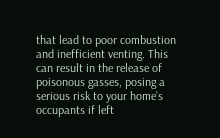that lead to poor combustion and inefficient venting. This can result in the release of poisonous gasses, posing a serious risk to your home’s occupants if left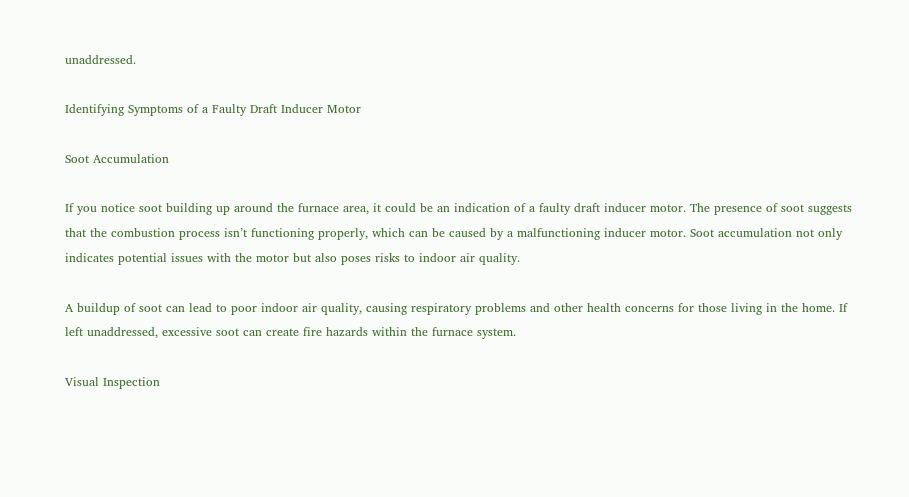unaddressed.

Identifying Symptoms of a Faulty Draft Inducer Motor

Soot Accumulation

If you notice soot building up around the furnace area, it could be an indication of a faulty draft inducer motor. The presence of soot suggests that the combustion process isn’t functioning properly, which can be caused by a malfunctioning inducer motor. Soot accumulation not only indicates potential issues with the motor but also poses risks to indoor air quality.

A buildup of soot can lead to poor indoor air quality, causing respiratory problems and other health concerns for those living in the home. If left unaddressed, excessive soot can create fire hazards within the furnace system.

Visual Inspection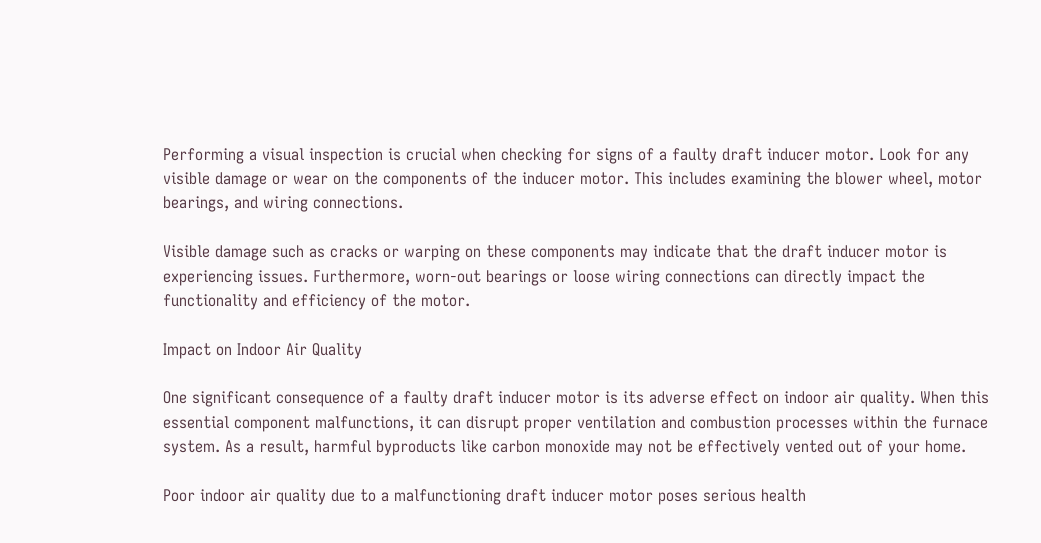Performing a visual inspection is crucial when checking for signs of a faulty draft inducer motor. Look for any visible damage or wear on the components of the inducer motor. This includes examining the blower wheel, motor bearings, and wiring connections.

Visible damage such as cracks or warping on these components may indicate that the draft inducer motor is experiencing issues. Furthermore, worn-out bearings or loose wiring connections can directly impact the functionality and efficiency of the motor.

Impact on Indoor Air Quality

One significant consequence of a faulty draft inducer motor is its adverse effect on indoor air quality. When this essential component malfunctions, it can disrupt proper ventilation and combustion processes within the furnace system. As a result, harmful byproducts like carbon monoxide may not be effectively vented out of your home.

Poor indoor air quality due to a malfunctioning draft inducer motor poses serious health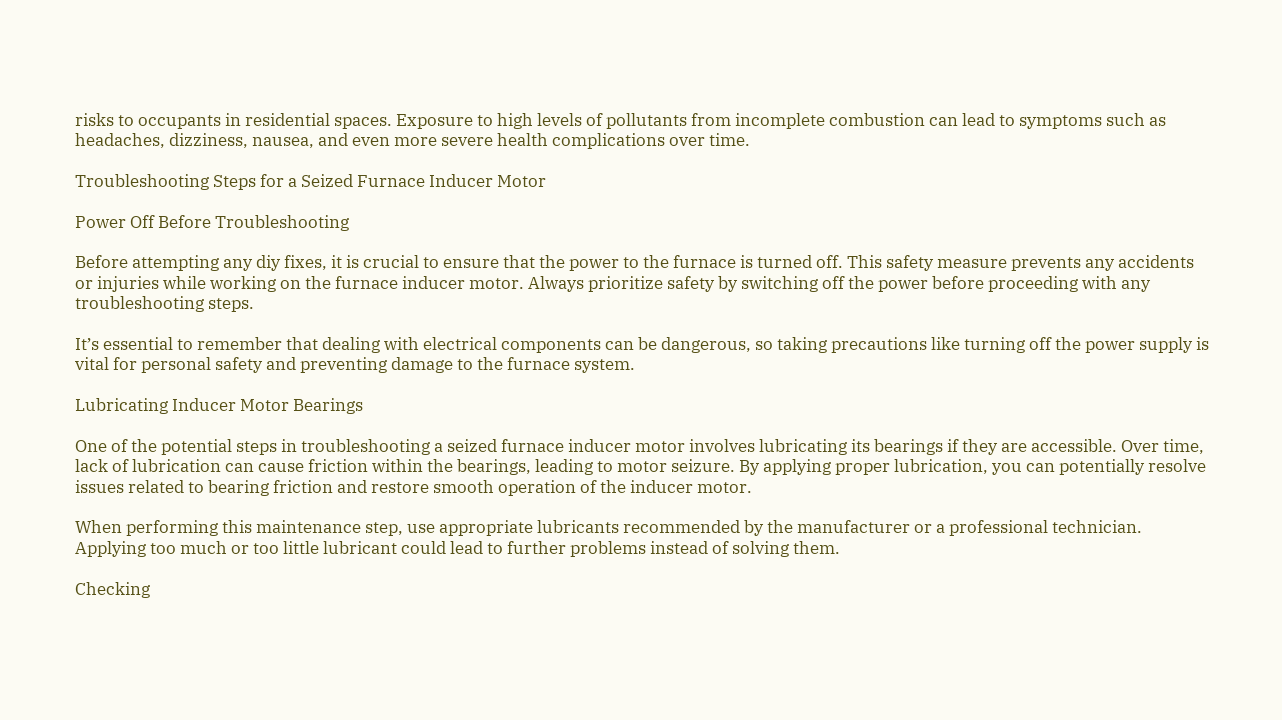risks to occupants in residential spaces. Exposure to high levels of pollutants from incomplete combustion can lead to symptoms such as headaches, dizziness, nausea, and even more severe health complications over time.

Troubleshooting Steps for a Seized Furnace Inducer Motor

Power Off Before Troubleshooting

Before attempting any diy fixes, it is crucial to ensure that the power to the furnace is turned off. This safety measure prevents any accidents or injuries while working on the furnace inducer motor. Always prioritize safety by switching off the power before proceeding with any troubleshooting steps.

It’s essential to remember that dealing with electrical components can be dangerous, so taking precautions like turning off the power supply is vital for personal safety and preventing damage to the furnace system.

Lubricating Inducer Motor Bearings

One of the potential steps in troubleshooting a seized furnace inducer motor involves lubricating its bearings if they are accessible. Over time, lack of lubrication can cause friction within the bearings, leading to motor seizure. By applying proper lubrication, you can potentially resolve issues related to bearing friction and restore smooth operation of the inducer motor.

When performing this maintenance step, use appropriate lubricants recommended by the manufacturer or a professional technician. Applying too much or too little lubricant could lead to further problems instead of solving them.

Checking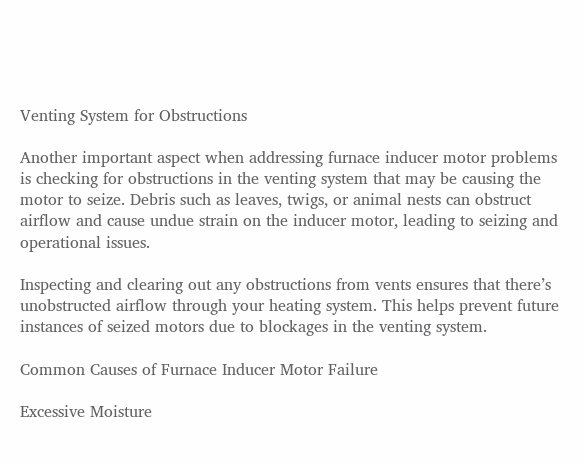Venting System for Obstructions

Another important aspect when addressing furnace inducer motor problems is checking for obstructions in the venting system that may be causing the motor to seize. Debris such as leaves, twigs, or animal nests can obstruct airflow and cause undue strain on the inducer motor, leading to seizing and operational issues.

Inspecting and clearing out any obstructions from vents ensures that there’s unobstructed airflow through your heating system. This helps prevent future instances of seized motors due to blockages in the venting system.

Common Causes of Furnace Inducer Motor Failure

Excessive Moisture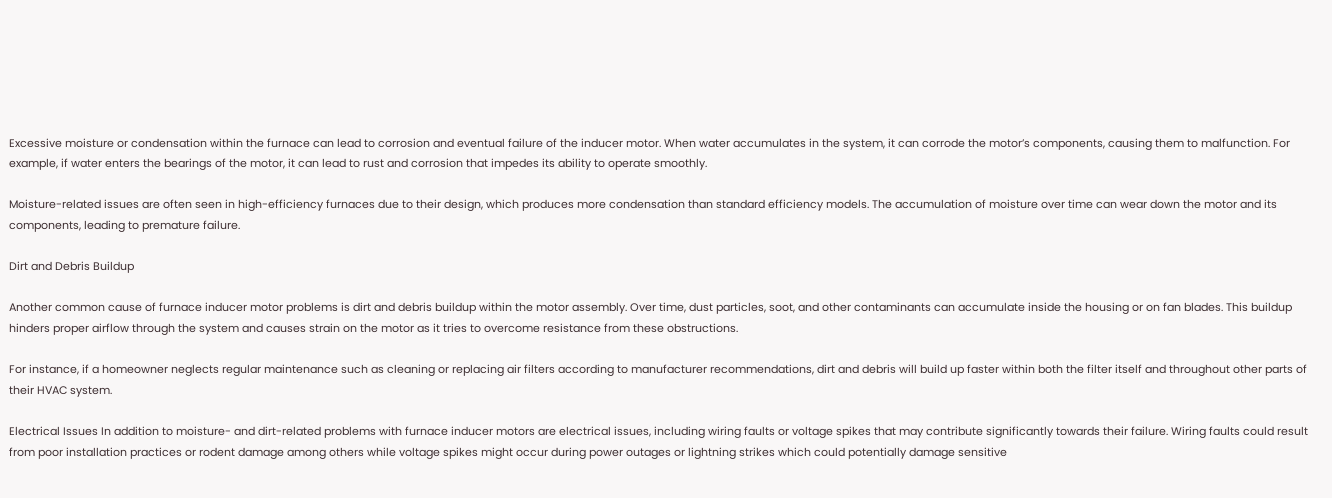Excessive moisture or condensation within the furnace can lead to corrosion and eventual failure of the inducer motor. When water accumulates in the system, it can corrode the motor’s components, causing them to malfunction. For example, if water enters the bearings of the motor, it can lead to rust and corrosion that impedes its ability to operate smoothly.

Moisture-related issues are often seen in high-efficiency furnaces due to their design, which produces more condensation than standard efficiency models. The accumulation of moisture over time can wear down the motor and its components, leading to premature failure.

Dirt and Debris Buildup

Another common cause of furnace inducer motor problems is dirt and debris buildup within the motor assembly. Over time, dust particles, soot, and other contaminants can accumulate inside the housing or on fan blades. This buildup hinders proper airflow through the system and causes strain on the motor as it tries to overcome resistance from these obstructions.

For instance, if a homeowner neglects regular maintenance such as cleaning or replacing air filters according to manufacturer recommendations, dirt and debris will build up faster within both the filter itself and throughout other parts of their HVAC system.

Electrical Issues In addition to moisture- and dirt-related problems with furnace inducer motors are electrical issues, including wiring faults or voltage spikes that may contribute significantly towards their failure. Wiring faults could result from poor installation practices or rodent damage among others while voltage spikes might occur during power outages or lightning strikes which could potentially damage sensitive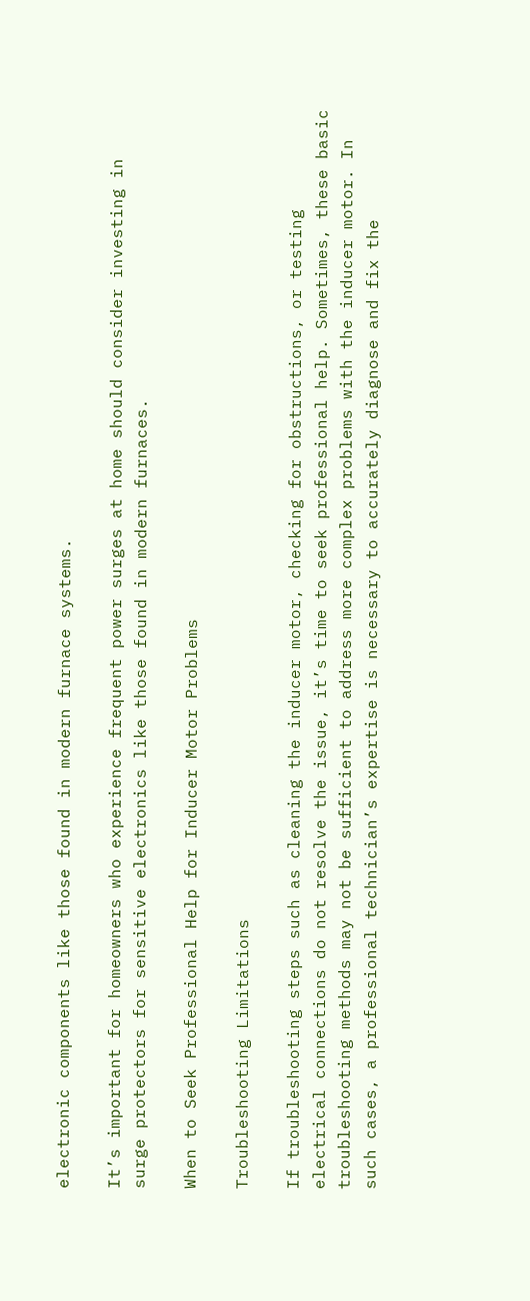electronic components like those found in modern furnace systems.

It’s important for homeowners who experience frequent power surges at home should consider investing in surge protectors for sensitive electronics like those found in modern furnaces.

When to Seek Professional Help for Inducer Motor Problems

Troubleshooting Limitations

If troubleshooting steps such as cleaning the inducer motor, checking for obstructions, or testing electrical connections do not resolve the issue, it’s time to seek professional help. Sometimes, these basic troubleshooting methods may not be sufficient to address more complex problems with the inducer motor. In such cases, a professional technician’s expertise is necessary to accurately diagnose and fix the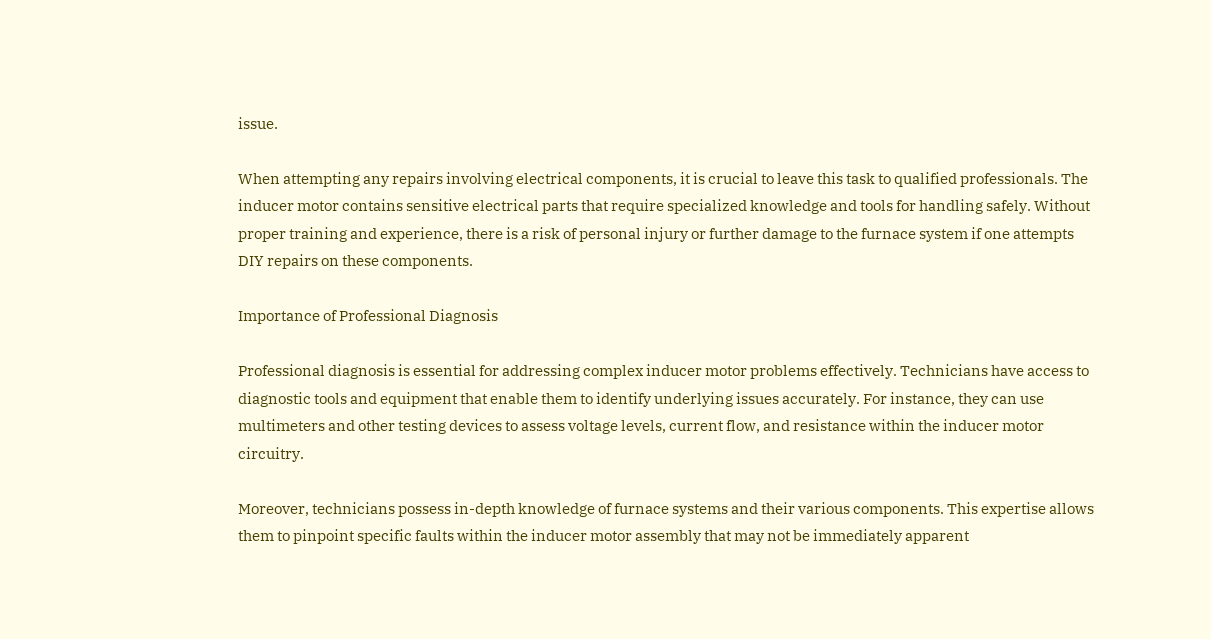issue.

When attempting any repairs involving electrical components, it is crucial to leave this task to qualified professionals. The inducer motor contains sensitive electrical parts that require specialized knowledge and tools for handling safely. Without proper training and experience, there is a risk of personal injury or further damage to the furnace system if one attempts DIY repairs on these components.

Importance of Professional Diagnosis

Professional diagnosis is essential for addressing complex inducer motor problems effectively. Technicians have access to diagnostic tools and equipment that enable them to identify underlying issues accurately. For instance, they can use multimeters and other testing devices to assess voltage levels, current flow, and resistance within the inducer motor circuitry.

Moreover, technicians possess in-depth knowledge of furnace systems and their various components. This expertise allows them to pinpoint specific faults within the inducer motor assembly that may not be immediately apparent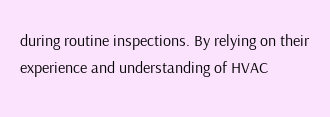during routine inspections. By relying on their experience and understanding of HVAC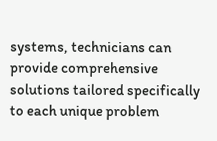systems, technicians can provide comprehensive solutions tailored specifically to each unique problem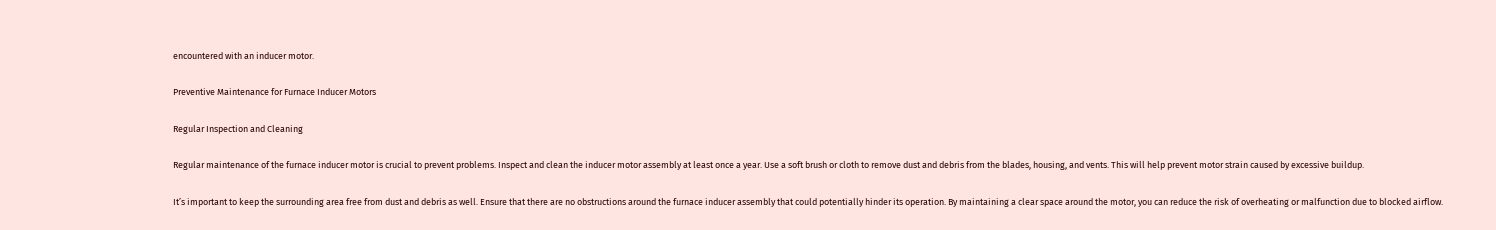encountered with an inducer motor.

Preventive Maintenance for Furnace Inducer Motors

Regular Inspection and Cleaning

Regular maintenance of the furnace inducer motor is crucial to prevent problems. Inspect and clean the inducer motor assembly at least once a year. Use a soft brush or cloth to remove dust and debris from the blades, housing, and vents. This will help prevent motor strain caused by excessive buildup.

It’s important to keep the surrounding area free from dust and debris as well. Ensure that there are no obstructions around the furnace inducer assembly that could potentially hinder its operation. By maintaining a clear space around the motor, you can reduce the risk of overheating or malfunction due to blocked airflow.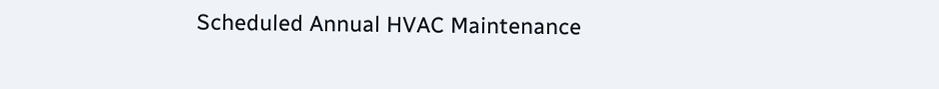Scheduled Annual HVAC Maintenance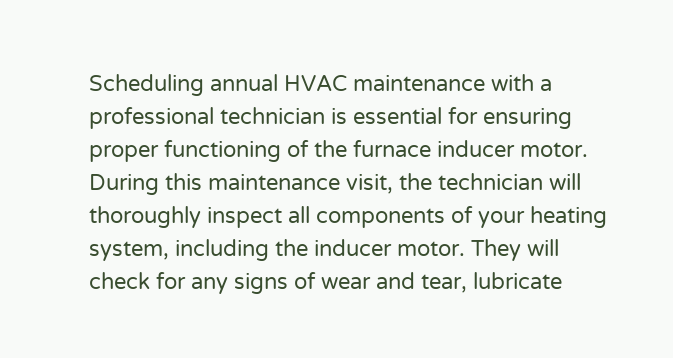Scheduling annual HVAC maintenance with a professional technician is essential for ensuring proper functioning of the furnace inducer motor. During this maintenance visit, the technician will thoroughly inspect all components of your heating system, including the inducer motor. They will check for any signs of wear and tear, lubricate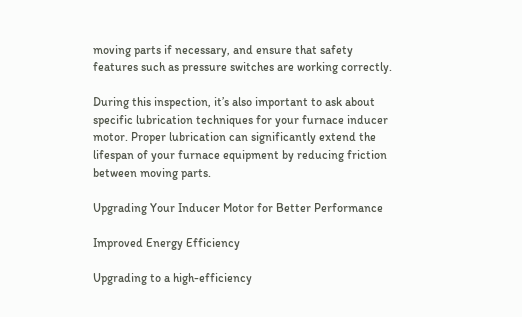moving parts if necessary, and ensure that safety features such as pressure switches are working correctly.

During this inspection, it’s also important to ask about specific lubrication techniques for your furnace inducer motor. Proper lubrication can significantly extend the lifespan of your furnace equipment by reducing friction between moving parts.

Upgrading Your Inducer Motor for Better Performance

Improved Energy Efficiency

Upgrading to a high-efficiency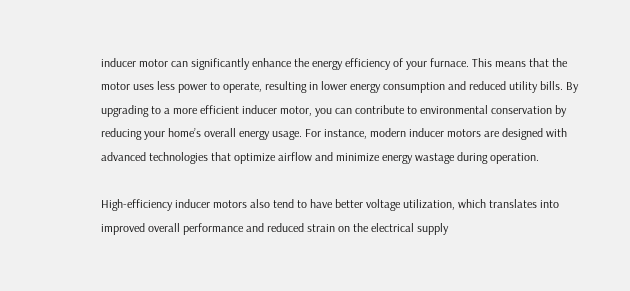inducer motor can significantly enhance the energy efficiency of your furnace. This means that the motor uses less power to operate, resulting in lower energy consumption and reduced utility bills. By upgrading to a more efficient inducer motor, you can contribute to environmental conservation by reducing your home’s overall energy usage. For instance, modern inducer motors are designed with advanced technologies that optimize airflow and minimize energy wastage during operation.

High-efficiency inducer motors also tend to have better voltage utilization, which translates into improved overall performance and reduced strain on the electrical supply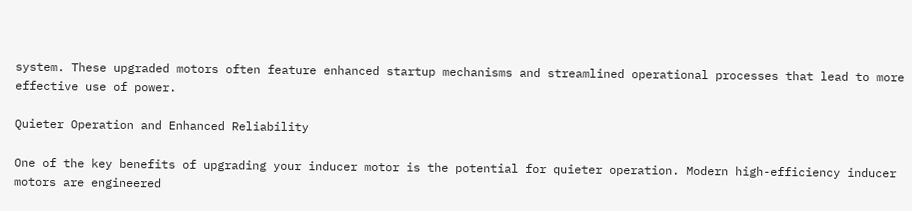system. These upgraded motors often feature enhanced startup mechanisms and streamlined operational processes that lead to more effective use of power.

Quieter Operation and Enhanced Reliability

One of the key benefits of upgrading your inducer motor is the potential for quieter operation. Modern high-efficiency inducer motors are engineered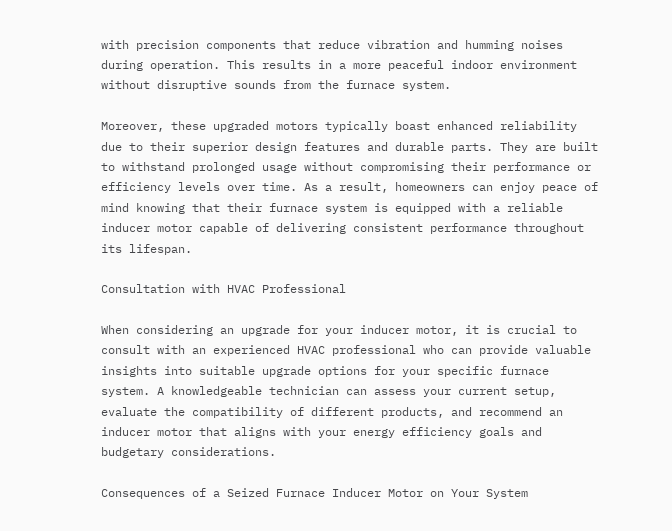with precision components that reduce vibration and humming noises during operation. This results in a more peaceful indoor environment without disruptive sounds from the furnace system.

Moreover, these upgraded motors typically boast enhanced reliability due to their superior design features and durable parts. They are built to withstand prolonged usage without compromising their performance or efficiency levels over time. As a result, homeowners can enjoy peace of mind knowing that their furnace system is equipped with a reliable inducer motor capable of delivering consistent performance throughout its lifespan.

Consultation with HVAC Professional

When considering an upgrade for your inducer motor, it is crucial to consult with an experienced HVAC professional who can provide valuable insights into suitable upgrade options for your specific furnace system. A knowledgeable technician can assess your current setup, evaluate the compatibility of different products, and recommend an inducer motor that aligns with your energy efficiency goals and budgetary considerations.

Consequences of a Seized Furnace Inducer Motor on Your System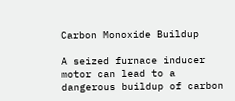Carbon Monoxide Buildup

A seized furnace inducer motor can lead to a dangerous buildup of carbon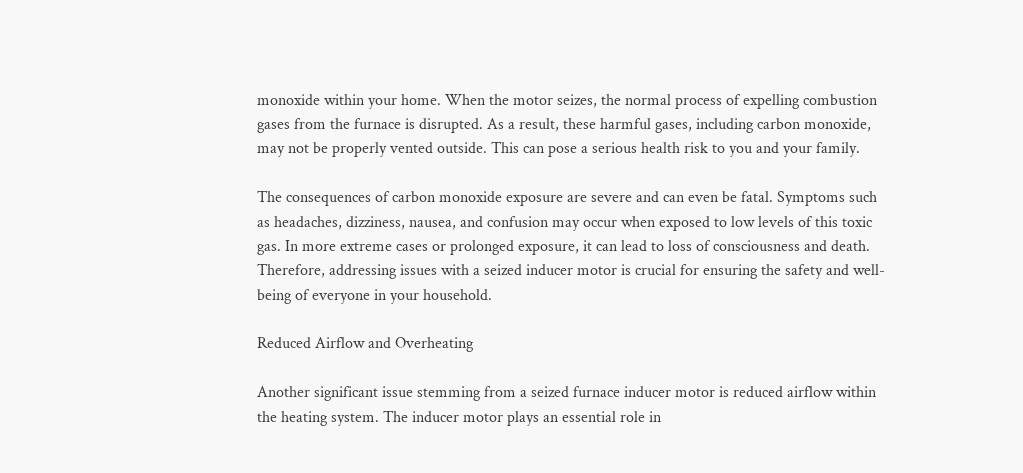monoxide within your home. When the motor seizes, the normal process of expelling combustion gases from the furnace is disrupted. As a result, these harmful gases, including carbon monoxide, may not be properly vented outside. This can pose a serious health risk to you and your family.

The consequences of carbon monoxide exposure are severe and can even be fatal. Symptoms such as headaches, dizziness, nausea, and confusion may occur when exposed to low levels of this toxic gas. In more extreme cases or prolonged exposure, it can lead to loss of consciousness and death. Therefore, addressing issues with a seized inducer motor is crucial for ensuring the safety and well-being of everyone in your household.

Reduced Airflow and Overheating

Another significant issue stemming from a seized furnace inducer motor is reduced airflow within the heating system. The inducer motor plays an essential role in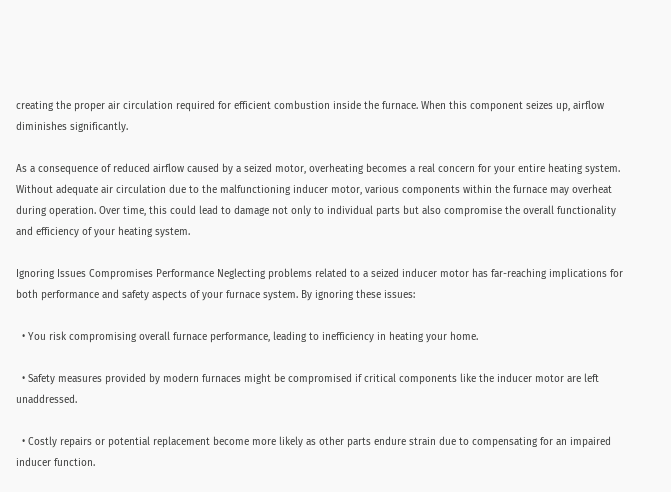creating the proper air circulation required for efficient combustion inside the furnace. When this component seizes up, airflow diminishes significantly.

As a consequence of reduced airflow caused by a seized motor, overheating becomes a real concern for your entire heating system. Without adequate air circulation due to the malfunctioning inducer motor, various components within the furnace may overheat during operation. Over time, this could lead to damage not only to individual parts but also compromise the overall functionality and efficiency of your heating system.

Ignoring Issues Compromises Performance Neglecting problems related to a seized inducer motor has far-reaching implications for both performance and safety aspects of your furnace system. By ignoring these issues:

  • You risk compromising overall furnace performance, leading to inefficiency in heating your home.

  • Safety measures provided by modern furnaces might be compromised if critical components like the inducer motor are left unaddressed.

  • Costly repairs or potential replacement become more likely as other parts endure strain due to compensating for an impaired inducer function.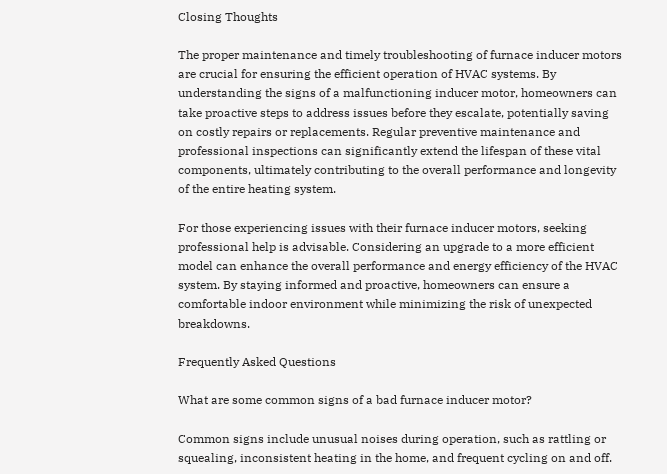Closing Thoughts

The proper maintenance and timely troubleshooting of furnace inducer motors are crucial for ensuring the efficient operation of HVAC systems. By understanding the signs of a malfunctioning inducer motor, homeowners can take proactive steps to address issues before they escalate, potentially saving on costly repairs or replacements. Regular preventive maintenance and professional inspections can significantly extend the lifespan of these vital components, ultimately contributing to the overall performance and longevity of the entire heating system.

For those experiencing issues with their furnace inducer motors, seeking professional help is advisable. Considering an upgrade to a more efficient model can enhance the overall performance and energy efficiency of the HVAC system. By staying informed and proactive, homeowners can ensure a comfortable indoor environment while minimizing the risk of unexpected breakdowns.

Frequently Asked Questions

What are some common signs of a bad furnace inducer motor?

Common signs include unusual noises during operation, such as rattling or squealing, inconsistent heating in the home, and frequent cycling on and off.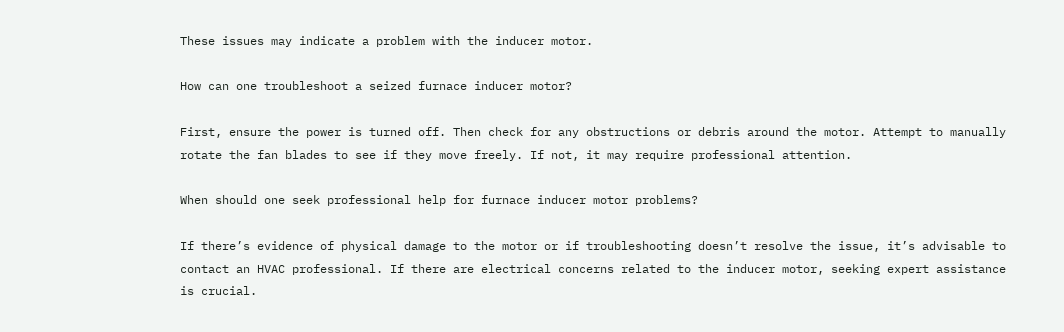These issues may indicate a problem with the inducer motor.

How can one troubleshoot a seized furnace inducer motor?

First, ensure the power is turned off. Then check for any obstructions or debris around the motor. Attempt to manually rotate the fan blades to see if they move freely. If not, it may require professional attention.

When should one seek professional help for furnace inducer motor problems?

If there’s evidence of physical damage to the motor or if troubleshooting doesn’t resolve the issue, it’s advisable to contact an HVAC professional. If there are electrical concerns related to the inducer motor, seeking expert assistance is crucial.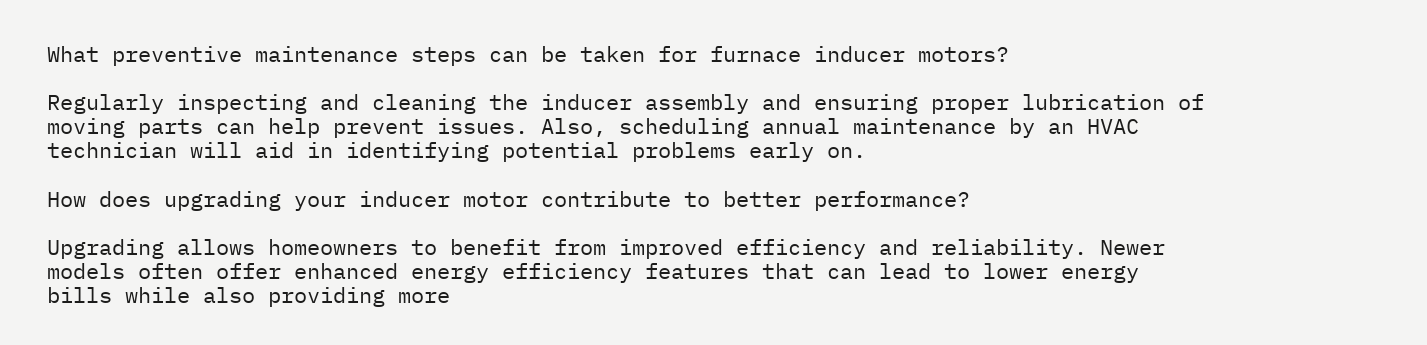What preventive maintenance steps can be taken for furnace inducer motors?

Regularly inspecting and cleaning the inducer assembly and ensuring proper lubrication of moving parts can help prevent issues. Also, scheduling annual maintenance by an HVAC technician will aid in identifying potential problems early on.

How does upgrading your inducer motor contribute to better performance?

Upgrading allows homeowners to benefit from improved efficiency and reliability. Newer models often offer enhanced energy efficiency features that can lead to lower energy bills while also providing more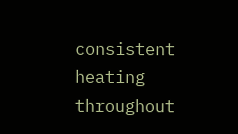consistent heating throughout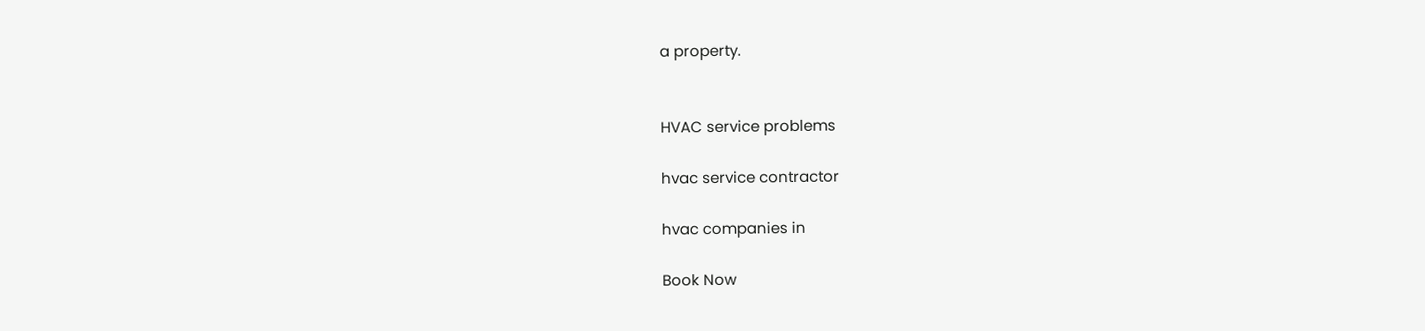a property.


HVAC service problems

hvac service contractor

hvac companies in

Book Now